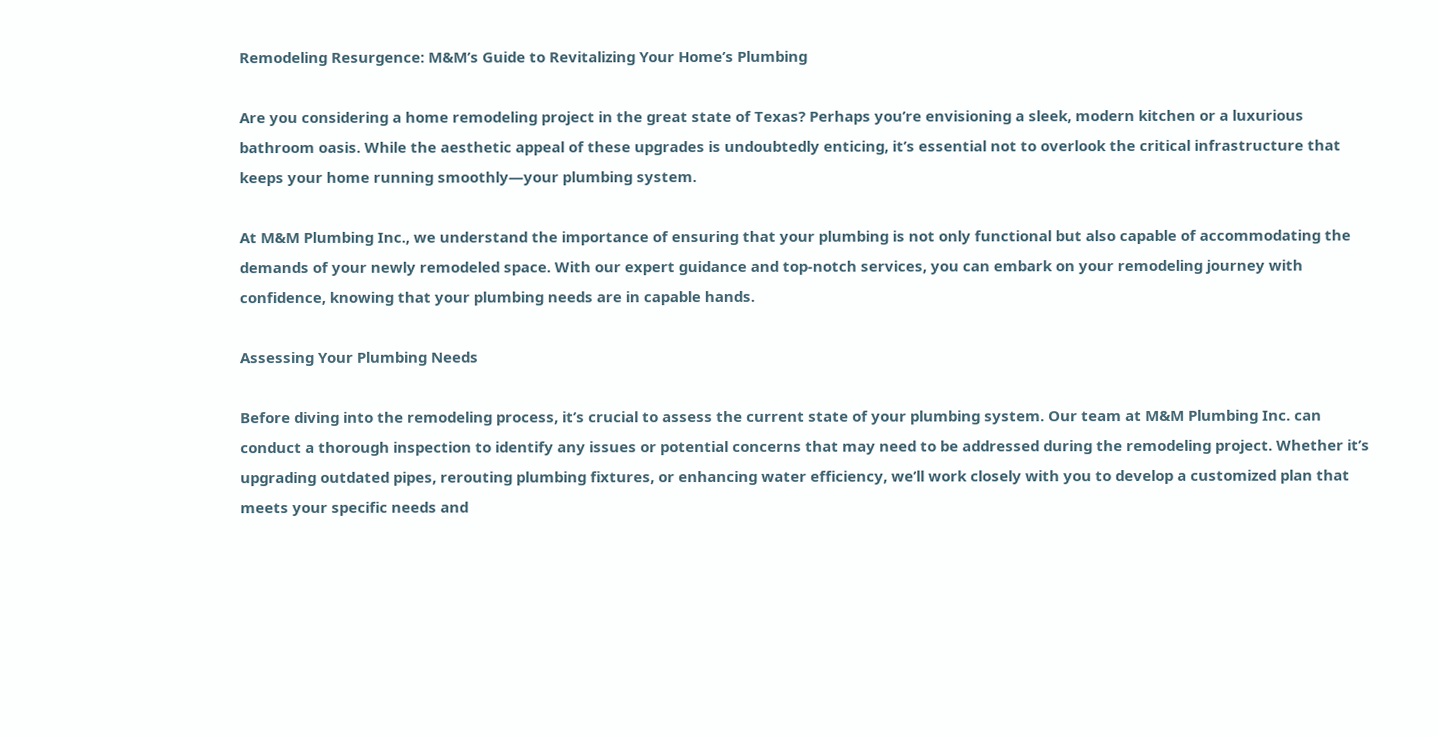Remodeling Resurgence: M&M’s Guide to Revitalizing Your Home’s Plumbing

Are you considering a home remodeling project in the great state of Texas? Perhaps you’re envisioning a sleek, modern kitchen or a luxurious bathroom oasis. While the aesthetic appeal of these upgrades is undoubtedly enticing, it’s essential not to overlook the critical infrastructure that keeps your home running smoothly—your plumbing system.

At M&M Plumbing Inc., we understand the importance of ensuring that your plumbing is not only functional but also capable of accommodating the demands of your newly remodeled space. With our expert guidance and top-notch services, you can embark on your remodeling journey with confidence, knowing that your plumbing needs are in capable hands.

Assessing Your Plumbing Needs

Before diving into the remodeling process, it’s crucial to assess the current state of your plumbing system. Our team at M&M Plumbing Inc. can conduct a thorough inspection to identify any issues or potential concerns that may need to be addressed during the remodeling project. Whether it’s upgrading outdated pipes, rerouting plumbing fixtures, or enhancing water efficiency, we’ll work closely with you to develop a customized plan that meets your specific needs and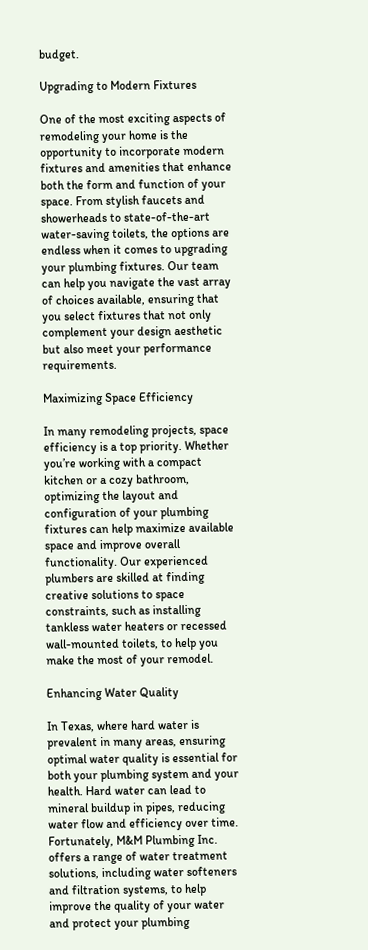budget.

Upgrading to Modern Fixtures

One of the most exciting aspects of remodeling your home is the opportunity to incorporate modern fixtures and amenities that enhance both the form and function of your space. From stylish faucets and showerheads to state-of-the-art water-saving toilets, the options are endless when it comes to upgrading your plumbing fixtures. Our team can help you navigate the vast array of choices available, ensuring that you select fixtures that not only complement your design aesthetic but also meet your performance requirements.

Maximizing Space Efficiency

In many remodeling projects, space efficiency is a top priority. Whether you’re working with a compact kitchen or a cozy bathroom, optimizing the layout and configuration of your plumbing fixtures can help maximize available space and improve overall functionality. Our experienced plumbers are skilled at finding creative solutions to space constraints, such as installing tankless water heaters or recessed wall-mounted toilets, to help you make the most of your remodel.

Enhancing Water Quality

In Texas, where hard water is prevalent in many areas, ensuring optimal water quality is essential for both your plumbing system and your health. Hard water can lead to mineral buildup in pipes, reducing water flow and efficiency over time. Fortunately, M&M Plumbing Inc. offers a range of water treatment solutions, including water softeners and filtration systems, to help improve the quality of your water and protect your plumbing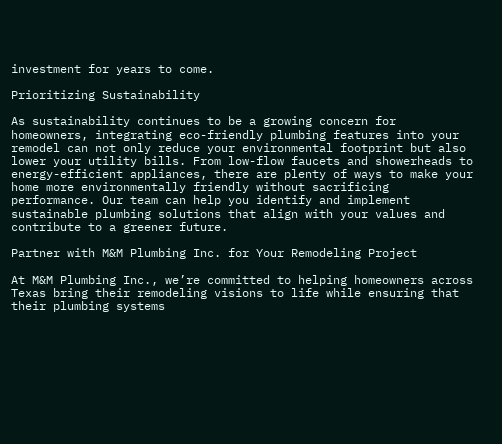investment for years to come.

Prioritizing Sustainability

As sustainability continues to be a growing concern for homeowners, integrating eco-friendly plumbing features into your remodel can not only reduce your environmental footprint but also lower your utility bills. From low-flow faucets and showerheads to energy-efficient appliances, there are plenty of ways to make your home more environmentally friendly without sacrificing performance. Our team can help you identify and implement sustainable plumbing solutions that align with your values and contribute to a greener future.

Partner with M&M Plumbing Inc. for Your Remodeling Project

At M&M Plumbing Inc., we’re committed to helping homeowners across Texas bring their remodeling visions to life while ensuring that their plumbing systems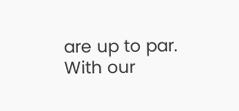are up to par. With our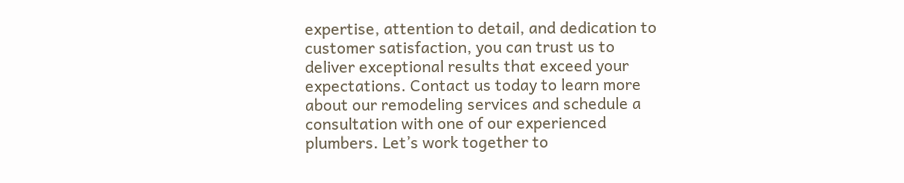expertise, attention to detail, and dedication to customer satisfaction, you can trust us to deliver exceptional results that exceed your expectations. Contact us today to learn more about our remodeling services and schedule a consultation with one of our experienced plumbers. Let’s work together to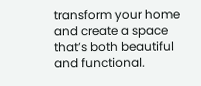transform your home and create a space that’s both beautiful and functional.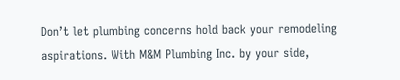Don’t let plumbing concerns hold back your remodeling aspirations. With M&M Plumbing Inc. by your side,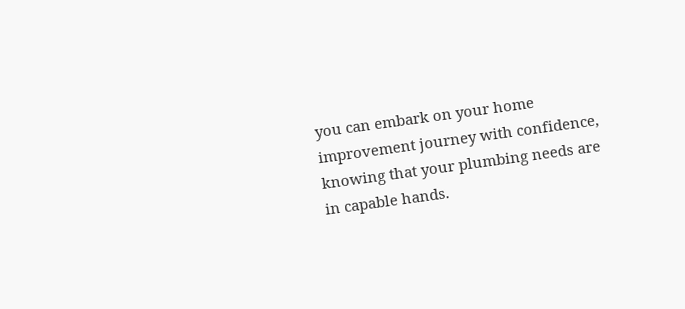you can embark on your home improvement journey with confidence, knowing that your plumbing needs are in capable hands.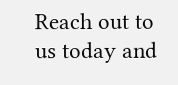Reach out to us today and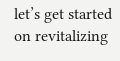let’s get started on revitalizing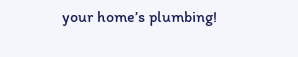your home’s plumbing!